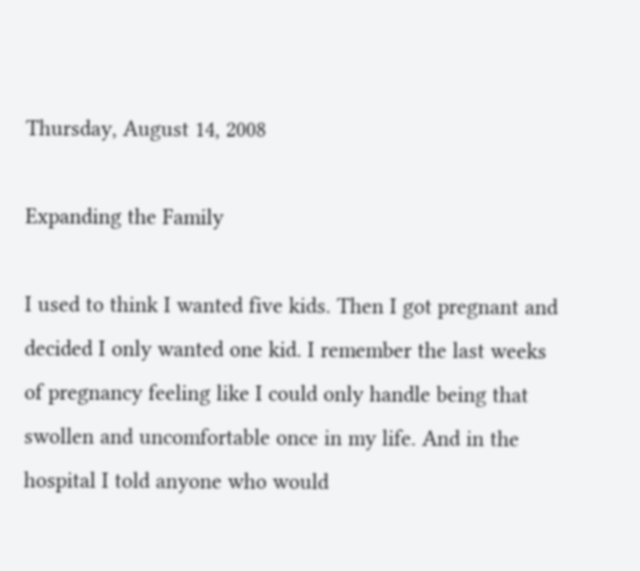Thursday, August 14, 2008

Expanding the Family

I used to think I wanted five kids. Then I got pregnant and decided I only wanted one kid. I remember the last weeks of pregnancy feeling like I could only handle being that swollen and uncomfortable once in my life. And in the hospital I told anyone who would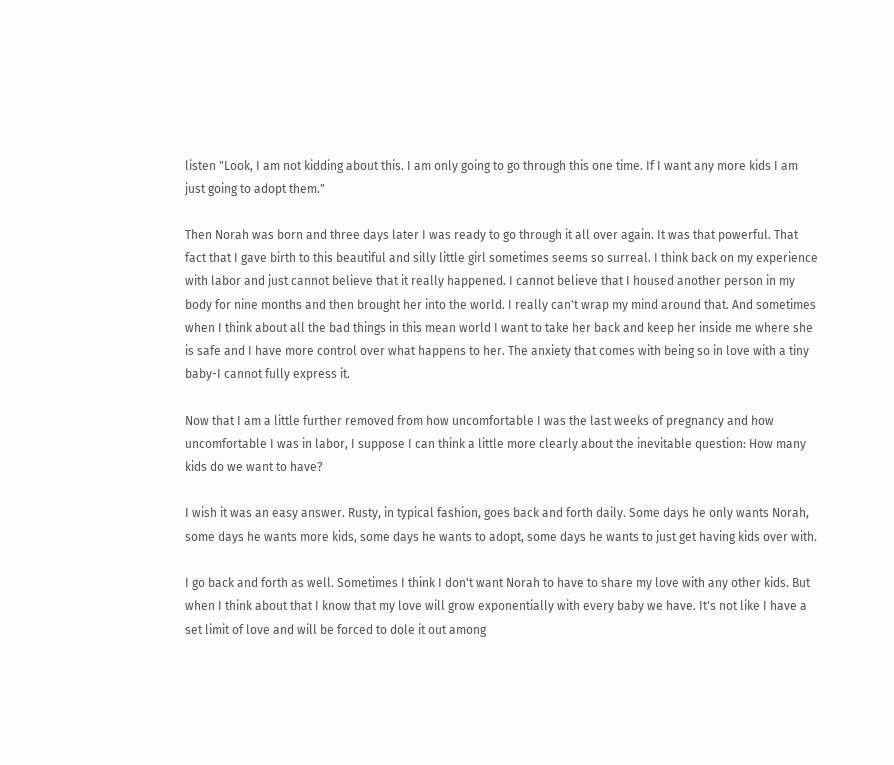listen "Look, I am not kidding about this. I am only going to go through this one time. If I want any more kids I am just going to adopt them."

Then Norah was born and three days later I was ready to go through it all over again. It was that powerful. That fact that I gave birth to this beautiful and silly little girl sometimes seems so surreal. I think back on my experience with labor and just cannot believe that it really happened. I cannot believe that I housed another person in my body for nine months and then brought her into the world. I really can't wrap my mind around that. And sometimes when I think about all the bad things in this mean world I want to take her back and keep her inside me where she is safe and I have more control over what happens to her. The anxiety that comes with being so in love with a tiny baby-I cannot fully express it.

Now that I am a little further removed from how uncomfortable I was the last weeks of pregnancy and how uncomfortable I was in labor, I suppose I can think a little more clearly about the inevitable question: How many kids do we want to have?

I wish it was an easy answer. Rusty, in typical fashion, goes back and forth daily. Some days he only wants Norah, some days he wants more kids, some days he wants to adopt, some days he wants to just get having kids over with.

I go back and forth as well. Sometimes I think I don't want Norah to have to share my love with any other kids. But when I think about that I know that my love will grow exponentially with every baby we have. It's not like I have a set limit of love and will be forced to dole it out among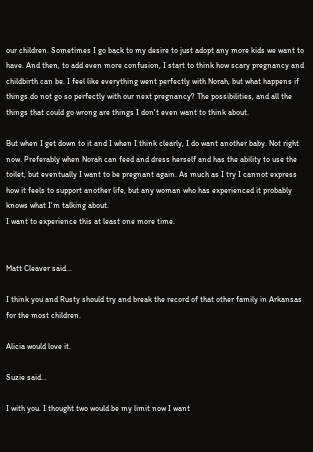our children. Sometimes I go back to my desire to just adopt any more kids we want to have. And then, to add even more confusion, I start to think how scary pregnancy and childbirth can be. I feel like everything went perfectly with Norah, but what happens if things do not go so perfectly with our next pregnancy? The possibilities, and all the things that could go wrong are things I don't even want to think about.

But when I get down to it and I when I think clearly, I do want another baby. Not right now. Preferably when Norah can feed and dress herself and has the ability to use the toilet, but eventually I want to be pregnant again. As much as I try I cannot express how it feels to support another life, but any woman who has experienced it probably knows what I'm talking about.
I want to experience this at least one more time.


Matt Cleaver said...

I think you and Rusty should try and break the record of that other family in Arkansas for the most children.

Alicia would love it.

Suzie said...

I with you. I thought two would be my limit now I want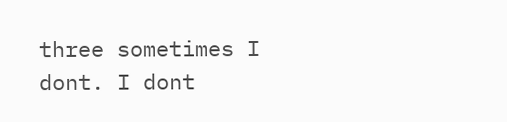three sometimes I dont. I dont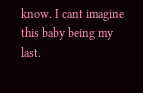know. I cant imagine this baby being my last.